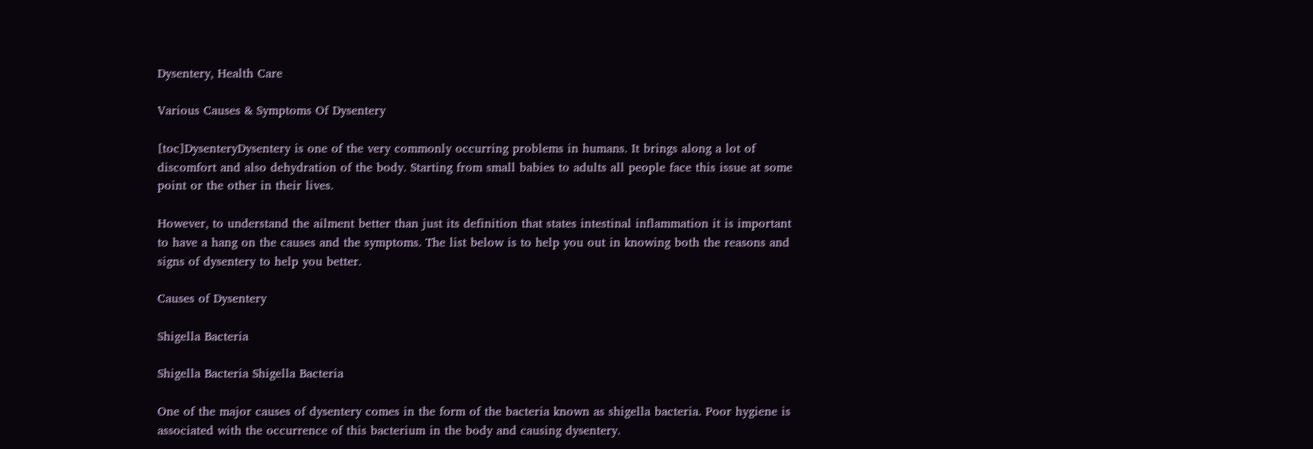Dysentery, Health Care

Various Causes & Symptoms Of Dysentery

[toc]DysenteryDysentery is one of the very commonly occurring problems in humans. It brings along a lot of discomfort and also dehydration of the body. Starting from small babies to adults all people face this issue at some point or the other in their lives.

However, to understand the ailment better than just its definition that states intestinal inflammation it is important to have a hang on the causes and the symptoms. The list below is to help you out in knowing both the reasons and signs of dysentery to help you better.

Causes of Dysentery

Shigella Bacteria

Shigella Bacteria Shigella Bacteria

One of the major causes of dysentery comes in the form of the bacteria known as shigella bacteria. Poor hygiene is associated with the occurrence of this bacterium in the body and causing dysentery.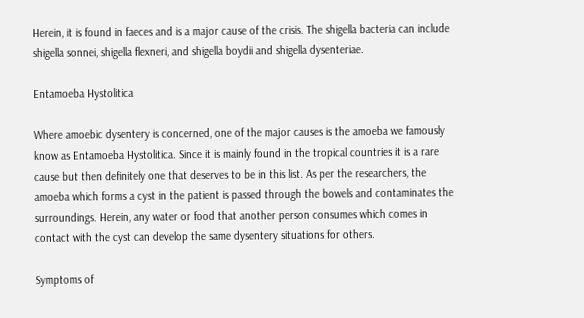Herein, it is found in faeces and is a major cause of the crisis. The shigella bacteria can include shigella sonnei, shigella flexneri, and shigella boydii and shigella dysenteriae.

Entamoeba Hystolitica

Where amoebic dysentery is concerned, one of the major causes is the amoeba we famously know as Entamoeba Hystolitica. Since it is mainly found in the tropical countries it is a rare cause but then definitely one that deserves to be in this list. As per the researchers, the amoeba which forms a cyst in the patient is passed through the bowels and contaminates the surroundings. Herein, any water or food that another person consumes which comes in contact with the cyst can develop the same dysentery situations for others.

Symptoms of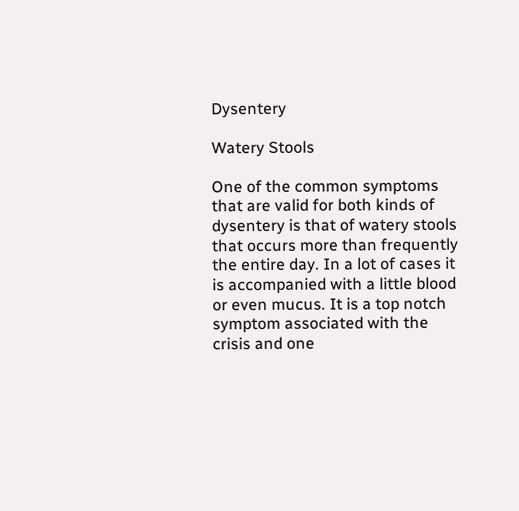Dysentery

Watery Stools

One of the common symptoms that are valid for both kinds of dysentery is that of watery stools that occurs more than frequently the entire day. In a lot of cases it is accompanied with a little blood or even mucus. It is a top notch symptom associated with the crisis and one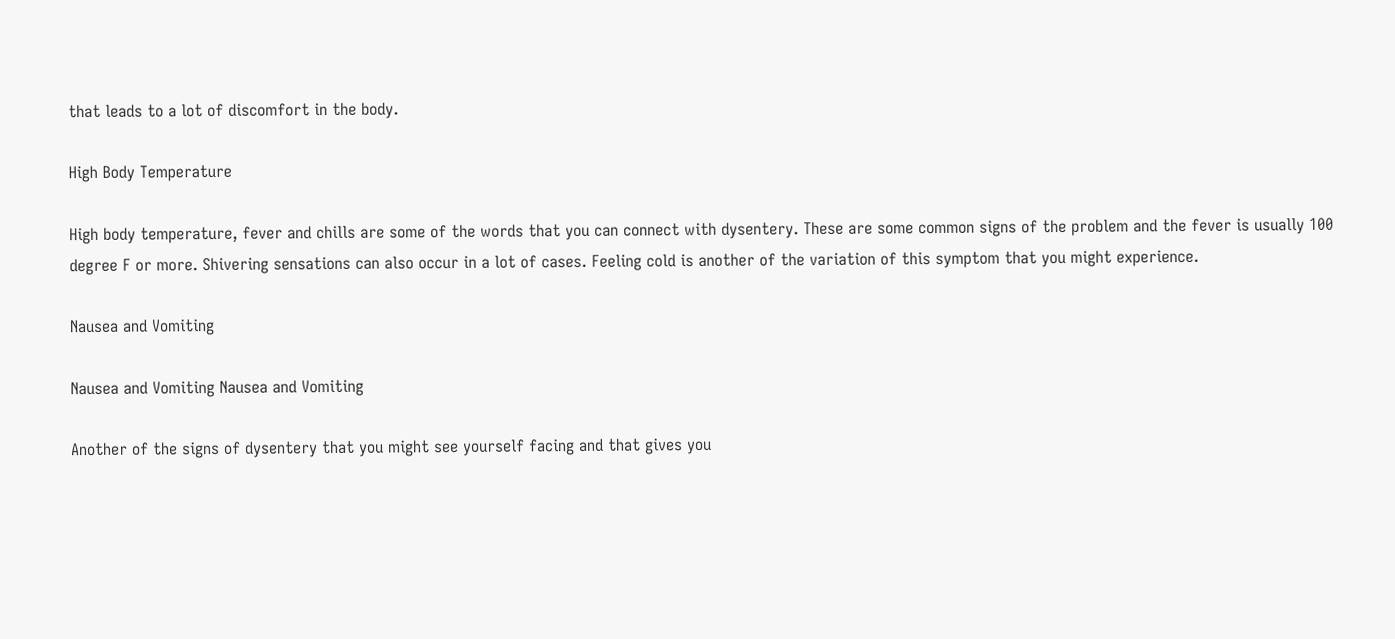that leads to a lot of discomfort in the body.

High Body Temperature

High body temperature, fever and chills are some of the words that you can connect with dysentery. These are some common signs of the problem and the fever is usually 100 degree F or more. Shivering sensations can also occur in a lot of cases. Feeling cold is another of the variation of this symptom that you might experience.

Nausea and Vomiting

Nausea and Vomiting Nausea and Vomiting

Another of the signs of dysentery that you might see yourself facing and that gives you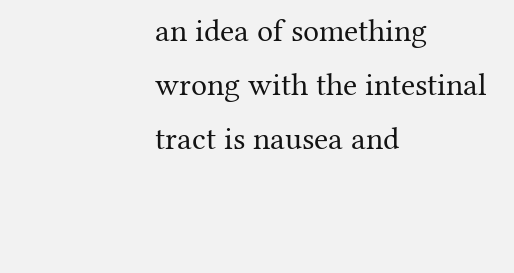an idea of something wrong with the intestinal tract is nausea and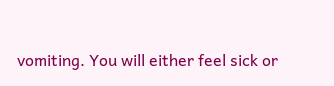vomiting. You will either feel sick or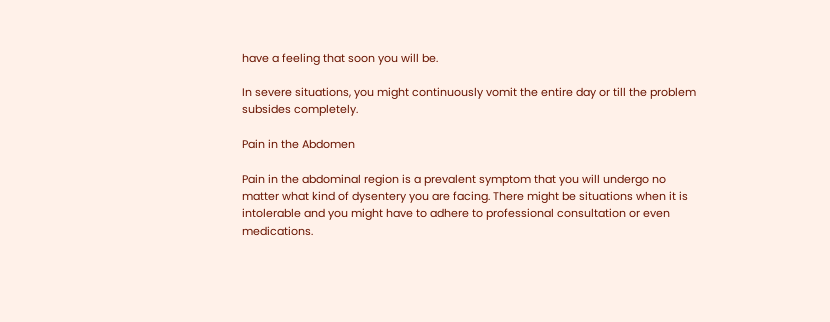have a feeling that soon you will be.

In severe situations, you might continuously vomit the entire day or till the problem subsides completely.

Pain in the Abdomen

Pain in the abdominal region is a prevalent symptom that you will undergo no matter what kind of dysentery you are facing. There might be situations when it is intolerable and you might have to adhere to professional consultation or even medications.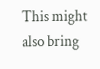This might also bring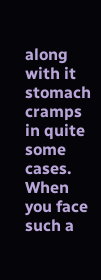along with it stomach cramps in quite some cases. When you face such a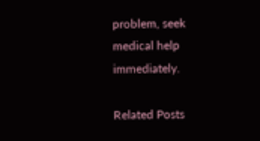problem, seek medical help immediately.

Related Posts